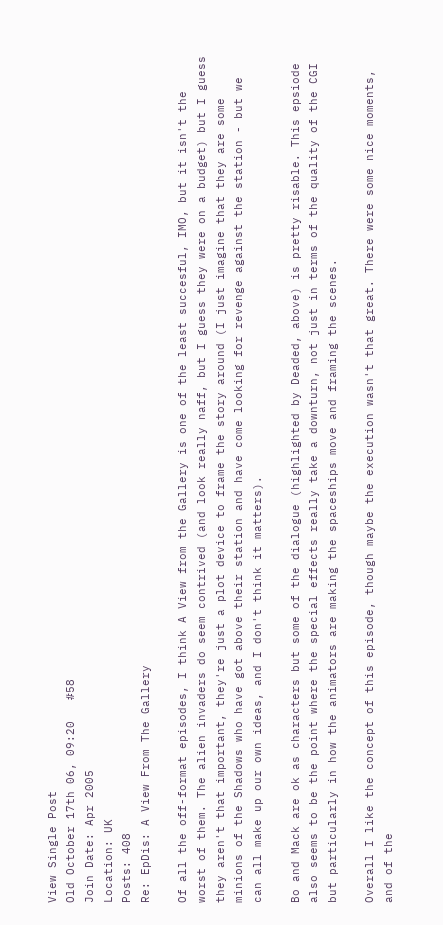View Single Post
Old October 17th 06, 09:20   #58
Join Date: Apr 2005
Location: UK
Posts: 408
Re: EpDis: A View From The Gallery

Of all the off-format episodes, I think A View from the Gallery is one of the least succesful, IMO, but it isn't the worst of them. The alien invaders do seem contrived (and look really naff, but I guess they were on a budget) but I guess they aren't that important, they're just a plot device to frame the story around (I just imagine that they are some minions of the Shadows who have got above their station and have come looking for revenge against the station - but we can all make up our own ideas, and I don't think it matters).

Bo and Mack are ok as characters but some of the dialogue (highlighted by Deaded, above) is pretty risable. This epsiode also seems to be the point where the special effects really take a downturn, not just in terms of the quality of the CGI but particularly in how the animators are making the spaceships move and framing the scenes.

Overall I like the concept of this episode, though maybe the execution wasn't that great. There were some nice moments, and of the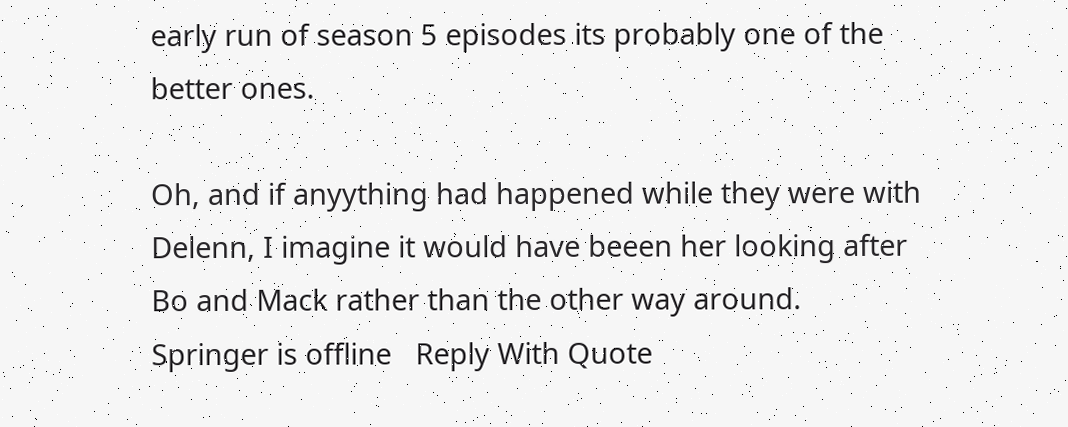early run of season 5 episodes its probably one of the better ones.

Oh, and if anyything had happened while they were with Delenn, I imagine it would have beeen her looking after Bo and Mack rather than the other way around.
Springer is offline   Reply With Quote